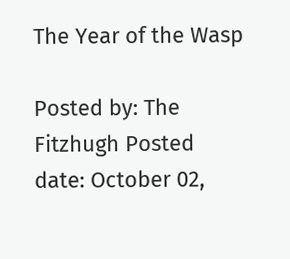The Year of the Wasp

Posted by: The Fitzhugh Posted date: October 02,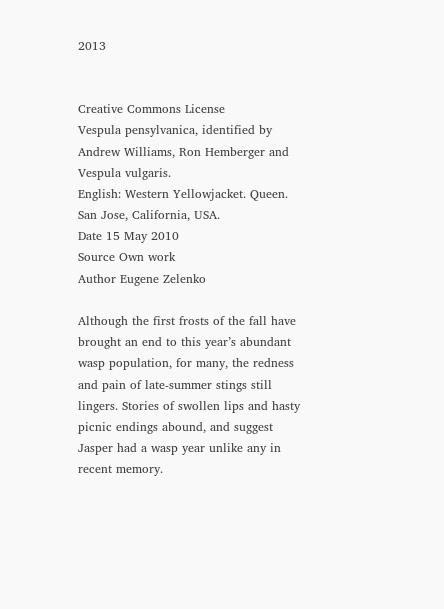2013


Creative Commons License
Vespula pensylvanica, identified by Andrew Williams, Ron Hemberger and Vespula vulgaris.
English: Western Yellowjacket. Queen. San Jose, California, USA.
Date 15 May 2010
Source Own work
Author Eugene Zelenko

Although the first frosts of the fall have brought an end to this year’s abundant wasp population, for many, the redness and pain of late-summer stings still lingers. Stories of swollen lips and hasty picnic endings abound, and suggest Jasper had a wasp year unlike any in recent memory.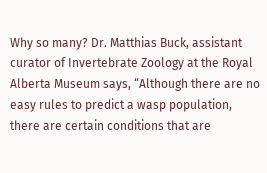Why so many? Dr. Matthias Buck, assistant curator of Invertebrate Zoology at the Royal Alberta Museum says, “Although there are no easy rules to predict a wasp population, there are certain conditions that are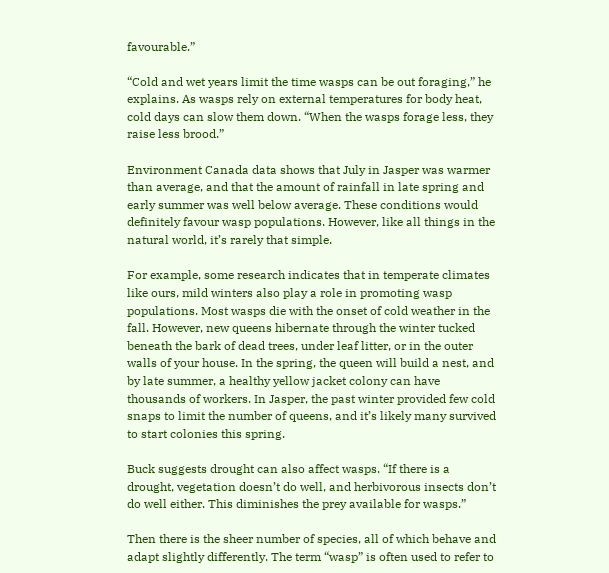favourable.”

“Cold and wet years limit the time wasps can be out foraging,” he explains. As wasps rely on external temperatures for body heat, cold days can slow them down. “When the wasps forage less, they raise less brood.”

Environment Canada data shows that July in Jasper was warmer than average, and that the amount of rainfall in late spring and early summer was well below average. These conditions would definitely favour wasp populations. However, like all things in the natural world, it’s rarely that simple.

For example, some research indicates that in temperate climates like ours, mild winters also play a role in promoting wasp populations. Most wasps die with the onset of cold weather in the fall. However, new queens hibernate through the winter tucked beneath the bark of dead trees, under leaf litter, or in the outer walls of your house. In the spring, the queen will build a nest, and by late summer, a healthy yellow jacket colony can have thousands of workers. In Jasper, the past winter provided few cold snaps to limit the number of queens, and it’s likely many survived to start colonies this spring.

Buck suggests drought can also affect wasps. “If there is a drought, vegetation doesn’t do well, and herbivorous insects don’t do well either. This diminishes the prey available for wasps.”

Then there is the sheer number of species, all of which behave and adapt slightly differently. The term “wasp” is often used to refer to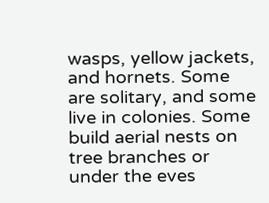wasps, yellow jackets, and hornets. Some are solitary, and some live in colonies. Some build aerial nests on tree branches or under the eves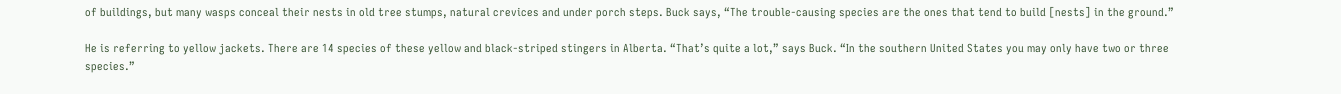of buildings, but many wasps conceal their nests in old tree stumps, natural crevices and under porch steps. Buck says, “The trouble-causing species are the ones that tend to build [nests] in the ground.”

He is referring to yellow jackets. There are 14 species of these yellow and black-striped stingers in Alberta. “That’s quite a lot,” says Buck. “In the southern United States you may only have two or three species.”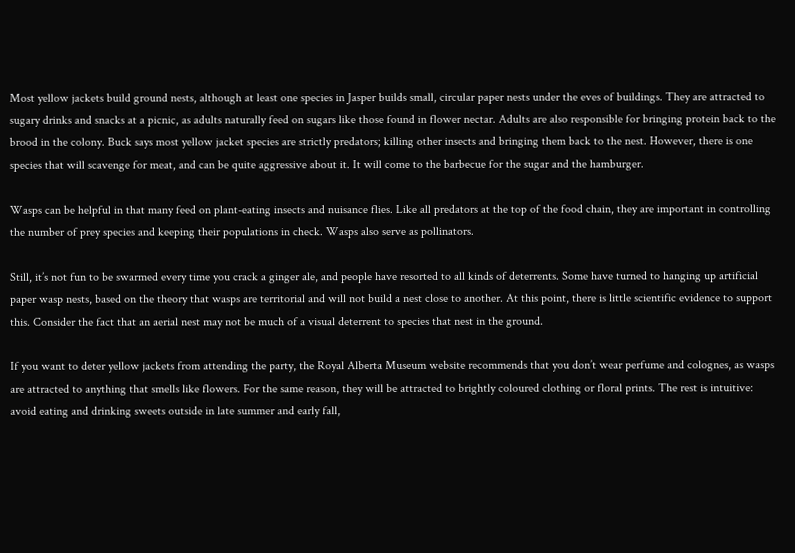Most yellow jackets build ground nests, although at least one species in Jasper builds small, circular paper nests under the eves of buildings. They are attracted to sugary drinks and snacks at a picnic, as adults naturally feed on sugars like those found in flower nectar. Adults are also responsible for bringing protein back to the brood in the colony. Buck says most yellow jacket species are strictly predators; killing other insects and bringing them back to the nest. However, there is one species that will scavenge for meat, and can be quite aggressive about it. It will come to the barbecue for the sugar and the hamburger.

Wasps can be helpful in that many feed on plant-eating insects and nuisance flies. Like all predators at the top of the food chain, they are important in controlling the number of prey species and keeping their populations in check. Wasps also serve as pollinators.

Still, it’s not fun to be swarmed every time you crack a ginger ale, and people have resorted to all kinds of deterrents. Some have turned to hanging up artificial paper wasp nests, based on the theory that wasps are territorial and will not build a nest close to another. At this point, there is little scientific evidence to support this. Consider the fact that an aerial nest may not be much of a visual deterrent to species that nest in the ground.

If you want to deter yellow jackets from attending the party, the Royal Alberta Museum website recommends that you don’t wear perfume and colognes, as wasps are attracted to anything that smells like flowers. For the same reason, they will be attracted to brightly coloured clothing or floral prints. The rest is intuitive: avoid eating and drinking sweets outside in late summer and early fall,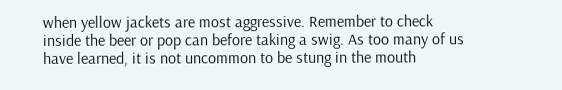when yellow jackets are most aggressive. Remember to check inside the beer or pop can before taking a swig. As too many of us have learned, it is not uncommon to be stung in the mouth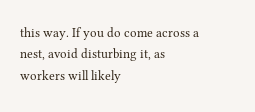this way. If you do come across a nest, avoid disturbing it, as workers will likely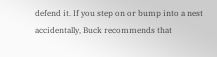defend it. If you step on or bump into a nest accidentally, Buck recommends that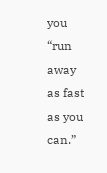you “run away as fast as you can.”